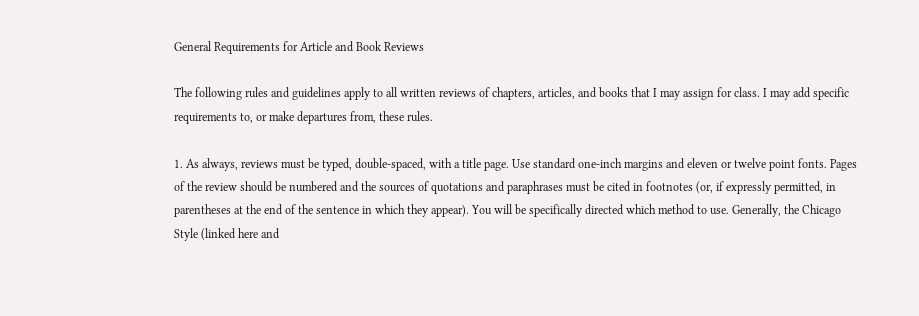General Requirements for Article and Book Reviews

The following rules and guidelines apply to all written reviews of chapters, articles, and books that I may assign for class. I may add specific requirements to, or make departures from, these rules.

1. As always, reviews must be typed, double-spaced, with a title page. Use standard one-inch margins and eleven or twelve point fonts. Pages of the review should be numbered and the sources of quotations and paraphrases must be cited in footnotes (or, if expressly permitted, in parentheses at the end of the sentence in which they appear). You will be specifically directed which method to use. Generally, the Chicago Style (linked here and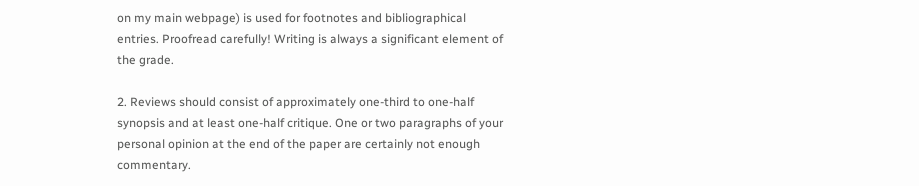on my main webpage) is used for footnotes and bibliographical entries. Proofread carefully! Writing is always a significant element of the grade.

2. Reviews should consist of approximately one-third to one-half synopsis and at least one-half critique. One or two paragraphs of your personal opinion at the end of the paper are certainly not enough commentary.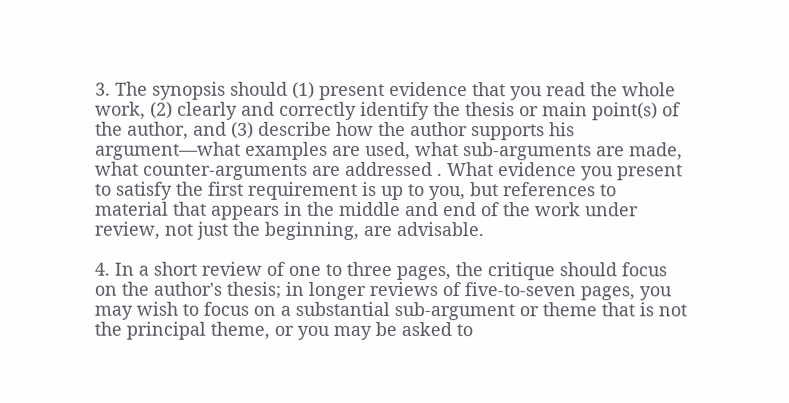3. The synopsis should (1) present evidence that you read the whole work, (2) clearly and correctly identify the thesis or main point(s) of the author, and (3) describe how the author supports his argument—what examples are used, what sub-arguments are made, what counter-arguments are addressed . What evidence you present to satisfy the first requirement is up to you, but references to material that appears in the middle and end of the work under review, not just the beginning, are advisable.

4. In a short review of one to three pages, the critique should focus on the author's thesis; in longer reviews of five-to-seven pages, you may wish to focus on a substantial sub-argument or theme that is not the principal theme, or you may be asked to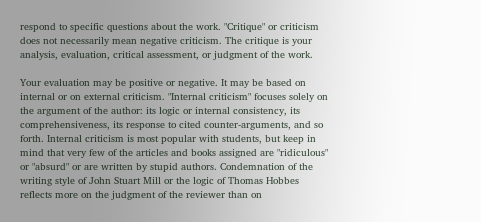respond to specific questions about the work. "Critique" or criticism does not necessarily mean negative criticism. The critique is your analysis, evaluation, critical assessment, or judgment of the work.

Your evaluation may be positive or negative. It may be based on internal or on external criticism. "Internal criticism" focuses solely on the argument of the author: its logic or internal consistency, its comprehensiveness, its response to cited counter-arguments, and so forth. Internal criticism is most popular with students, but keep in mind that very few of the articles and books assigned are "ridiculous" or "absurd" or are written by stupid authors. Condemnation of the writing style of John Stuart Mill or the logic of Thomas Hobbes reflects more on the judgment of the reviewer than on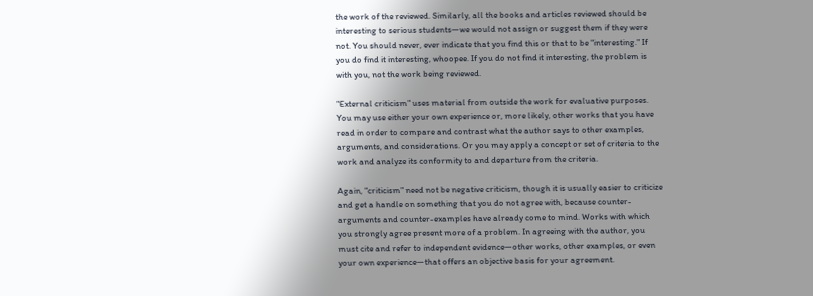the work of the reviewed. Similarly, all the books and articles reviewed should be interesting to serious students—we would not assign or suggest them if they were not. You should never, ever indicate that you find this or that to be "interesting." If you do find it interesting, whoopee. If you do not find it interesting, the problem is with you, not the work being reviewed.

"External criticism" uses material from outside the work for evaluative purposes. You may use either your own experience or, more likely, other works that you have read in order to compare and contrast what the author says to other examples, arguments, and considerations. Or you may apply a concept or set of criteria to the work and analyze its conformity to and departure from the criteria.

Again, "criticism" need not be negative criticism, though it is usually easier to criticize and get a handle on something that you do not agree with, because counter-arguments and counter-examples have already come to mind. Works with which you strongly agree present more of a problem. In agreeing with the author, you must cite and refer to independent evidence—other works, other examples, or even your own experience—that offers an objective basis for your agreement.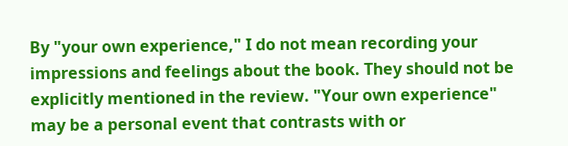By "your own experience," I do not mean recording your impressions and feelings about the book. They should not be explicitly mentioned in the review. "Your own experience" may be a personal event that contrasts with or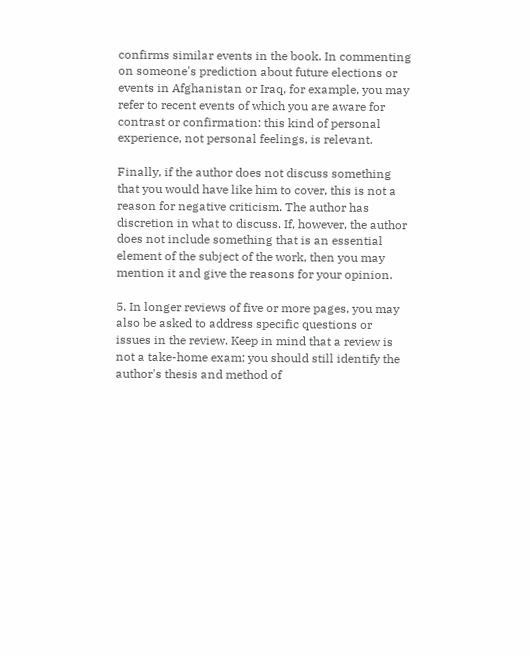confirms similar events in the book. In commenting on someone's prediction about future elections or events in Afghanistan or Iraq, for example, you may refer to recent events of which you are aware for contrast or confirmation: this kind of personal experience, not personal feelings, is relevant.

Finally, if the author does not discuss something that you would have like him to cover, this is not a reason for negative criticism. The author has discretion in what to discuss. If, however, the author does not include something that is an essential element of the subject of the work, then you may mention it and give the reasons for your opinion.

5. In longer reviews of five or more pages, you may also be asked to address specific questions or issues in the review. Keep in mind that a review is not a take-home exam; you should still identify the author's thesis and method of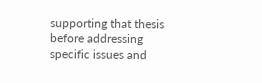supporting that thesis before addressing specific issues and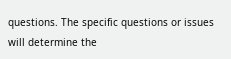questions. The specific questions or issues will determine the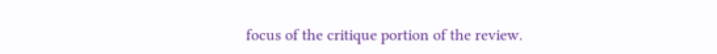focus of the critique portion of the review.